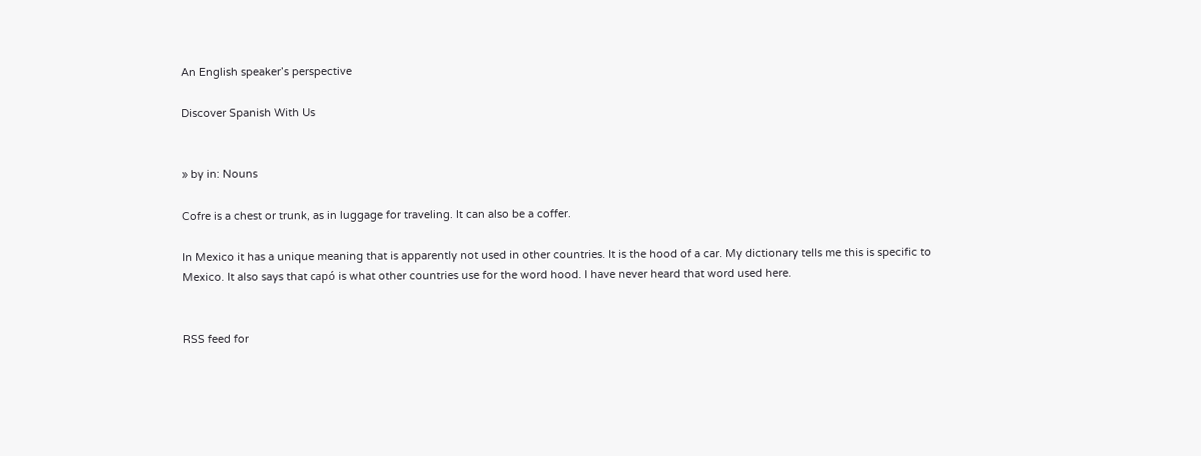An English speaker’s perspective

Discover Spanish With Us


» by in: Nouns

Cofre is a chest or trunk, as in luggage for traveling. It can also be a coffer.

In Mexico it has a unique meaning that is apparently not used in other countries. It is the hood of a car. My dictionary tells me this is specific to Mexico. It also says that capó is what other countries use for the word hood. I have never heard that word used here.


RSS feed for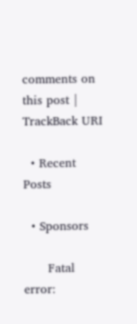comments on this post | TrackBack URI

  • Recent Posts

  • Sponsors

      Fatal error: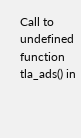Call to undefined function tla_ads() in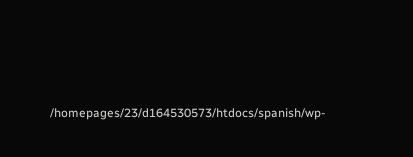/homepages/23/d164530573/htdocs/spanish/wp-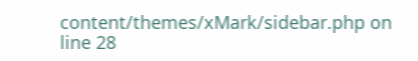content/themes/xMark/sidebar.php on line 28